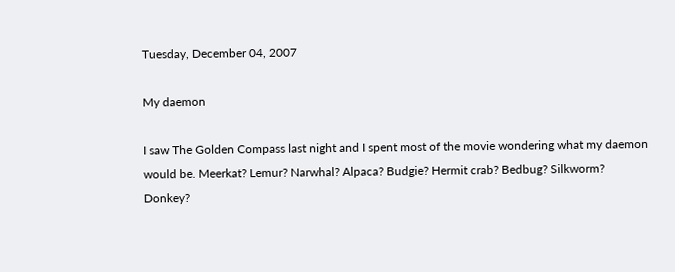Tuesday, December 04, 2007

My daemon

I saw The Golden Compass last night and I spent most of the movie wondering what my daemon would be. Meerkat? Lemur? Narwhal? Alpaca? Budgie? Hermit crab? Bedbug? Silkworm? Donkey?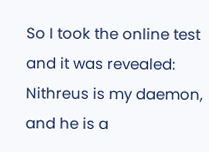So I took the online test and it was revealed: Nithreus is my daemon, and he is a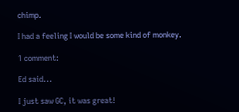chimp.

I had a feeling I would be some kind of monkey.

1 comment:

Ed said...

I just saw GC, it was great!